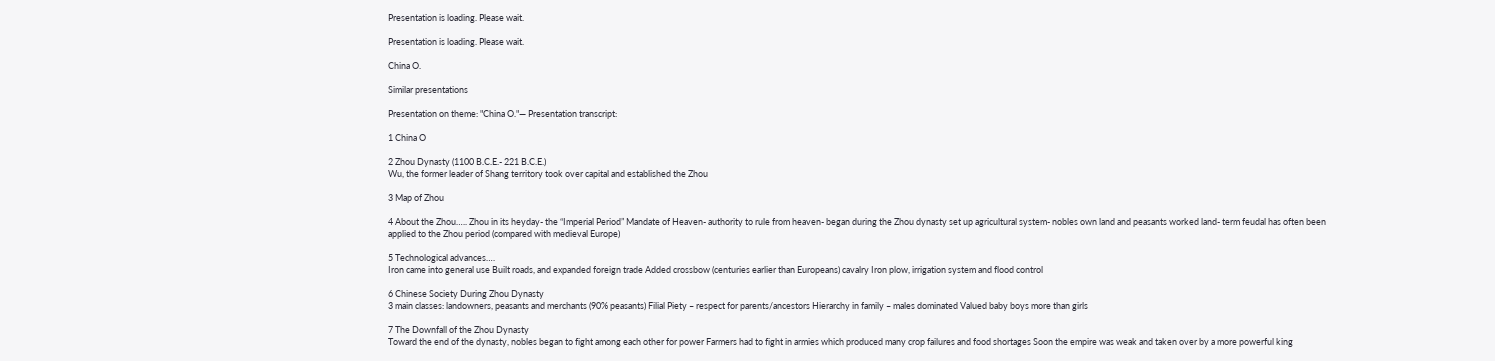Presentation is loading. Please wait.

Presentation is loading. Please wait.

China O.

Similar presentations

Presentation on theme: "China O."— Presentation transcript:

1 China O

2 Zhou Dynasty (1100 B.C.E.- 221 B.C.E.)
Wu, the former leader of Shang territory took over capital and established the Zhou

3 Map of Zhou

4 About the Zhou….. Zhou in its heyday- the “Imperial Period” Mandate of Heaven- authority to rule from heaven- began during the Zhou dynasty set up agricultural system- nobles own land and peasants worked land- term feudal has often been applied to the Zhou period (compared with medieval Europe)

5 Technological advances….
Iron came into general use Built roads, and expanded foreign trade Added crossbow (centuries earlier than Europeans) cavalry Iron plow, irrigation system and flood control

6 Chinese Society During Zhou Dynasty
3 main classes: landowners, peasants and merchants (90% peasants) Filial Piety – respect for parents/ancestors Hierarchy in family – males dominated Valued baby boys more than girls

7 The Downfall of the Zhou Dynasty
Toward the end of the dynasty, nobles began to fight among each other for power Farmers had to fight in armies which produced many crop failures and food shortages Soon the empire was weak and taken over by a more powerful king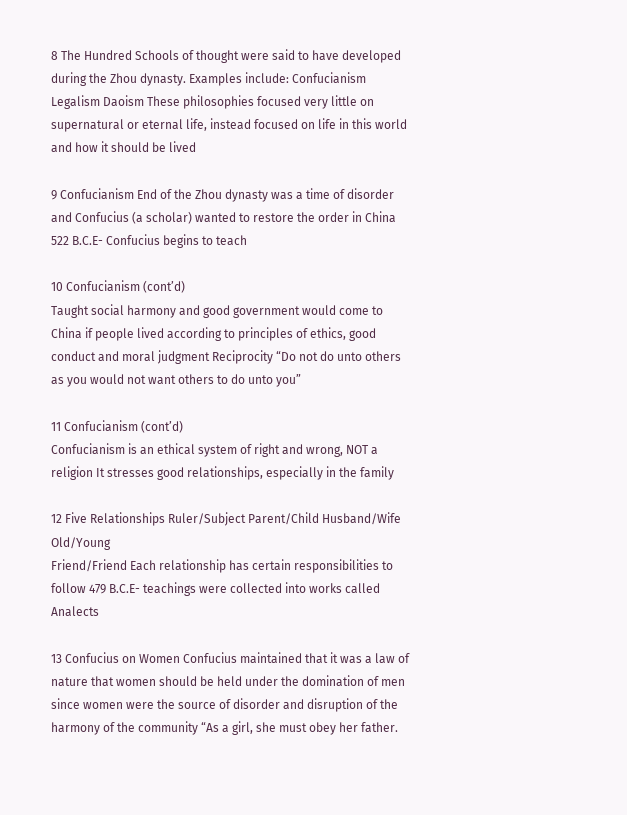8 The Hundred Schools of thought were said to have developed during the Zhou dynasty. Examples include: Confucianism Legalism Daoism These philosophies focused very little on supernatural or eternal life, instead focused on life in this world and how it should be lived

9 Confucianism End of the Zhou dynasty was a time of disorder and Confucius (a scholar) wanted to restore the order in China 522 B.C.E- Confucius begins to teach

10 Confucianism (cont’d)
Taught social harmony and good government would come to China if people lived according to principles of ethics, good conduct and moral judgment Reciprocity “Do not do unto others as you would not want others to do unto you”

11 Confucianism (cont’d)
Confucianism is an ethical system of right and wrong, NOT a religion It stresses good relationships, especially in the family

12 Five Relationships Ruler/Subject Parent/Child Husband/Wife Old/Young
Friend/Friend Each relationship has certain responsibilities to follow 479 B.C.E- teachings were collected into works called Analects

13 Confucius on Women Confucius maintained that it was a law of nature that women should be held under the domination of men since women were the source of disorder and disruption of the harmony of the community “As a girl, she must obey her father.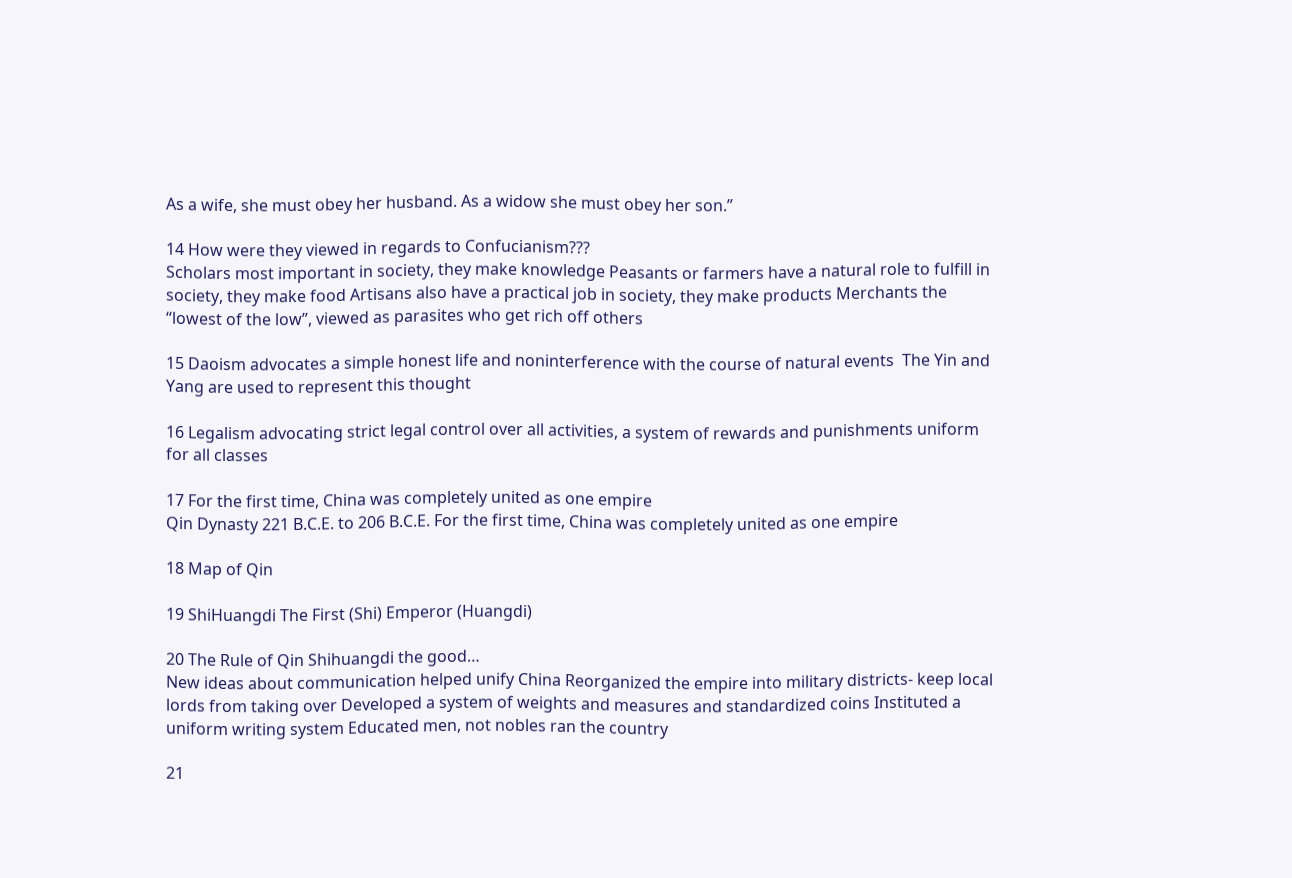As a wife, she must obey her husband. As a widow she must obey her son.”

14 How were they viewed in regards to Confucianism???
Scholars most important in society, they make knowledge Peasants or farmers have a natural role to fulfill in society, they make food Artisans also have a practical job in society, they make products Merchants the “lowest of the low”, viewed as parasites who get rich off others

15 Daoism advocates a simple honest life and noninterference with the course of natural events  The Yin and Yang are used to represent this thought

16 Legalism advocating strict legal control over all activities, a system of rewards and punishments uniform for all classes

17 For the first time, China was completely united as one empire
Qin Dynasty 221 B.C.E. to 206 B.C.E. For the first time, China was completely united as one empire

18 Map of Qin

19 ShiHuangdi The First (Shi) Emperor (Huangdi)

20 The Rule of Qin Shihuangdi the good…
New ideas about communication helped unify China Reorganized the empire into military districts- keep local lords from taking over Developed a system of weights and measures and standardized coins Instituted a uniform writing system Educated men, not nobles ran the country

21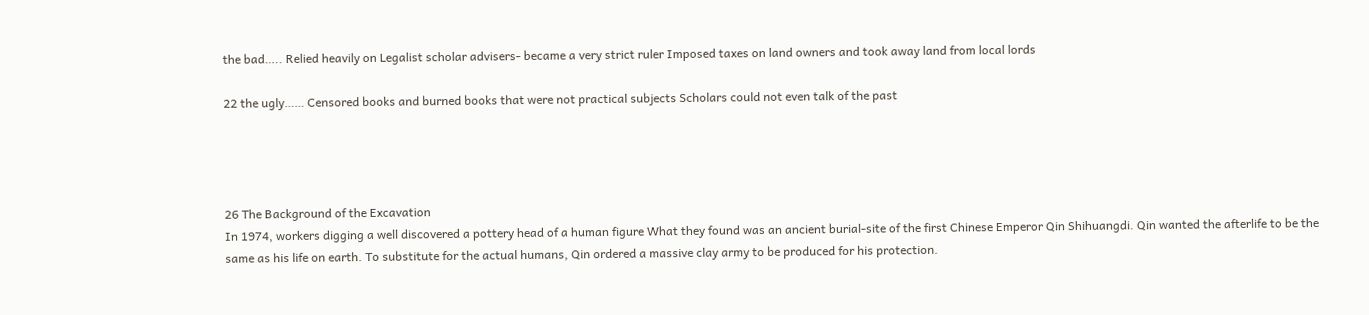the bad….. Relied heavily on Legalist scholar advisers- became a very strict ruler Imposed taxes on land owners and took away land from local lords

22 the ugly…… Censored books and burned books that were not practical subjects Scholars could not even talk of the past




26 The Background of the Excavation
In 1974, workers digging a well discovered a pottery head of a human figure What they found was an ancient burial-site of the first Chinese Emperor Qin Shihuangdi. Qin wanted the afterlife to be the same as his life on earth. To substitute for the actual humans, Qin ordered a massive clay army to be produced for his protection.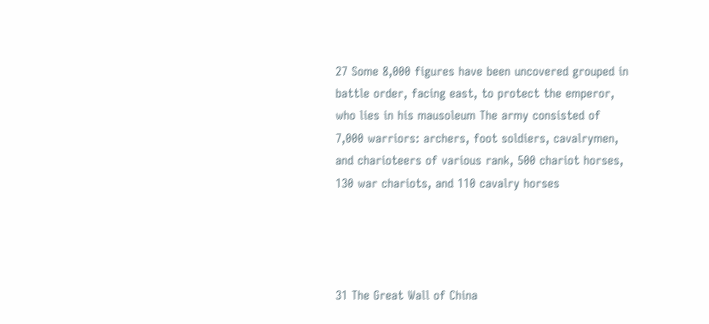27 Some 8,000 figures have been uncovered grouped in battle order, facing east, to protect the emperor, who lies in his mausoleum The army consisted of 7,000 warriors: archers, foot soldiers, cavalrymen, and charioteers of various rank, 500 chariot horses, 130 war chariots, and 110 cavalry horses




31 The Great Wall of China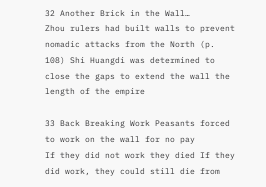32 Another Brick in the Wall…
Zhou rulers had built walls to prevent nomadic attacks from the North (p. 108) Shi Huangdi was determined to close the gaps to extend the wall the length of the empire

33 Back Breaking Work Peasants forced to work on the wall for no pay
If they did not work they died If they did work, they could still die from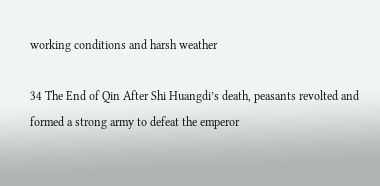working conditions and harsh weather

34 The End of Qin After Shi Huangdi’s death, peasants revolted and formed a strong army to defeat the emperor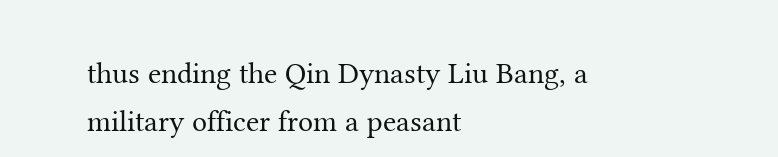thus ending the Qin Dynasty Liu Bang, a military officer from a peasant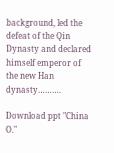background, led the defeat of the Qin Dynasty and declared himself emperor of the new Han dynasty……….

Download ppt "China O."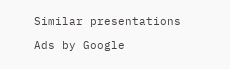Similar presentations

Ads by Google